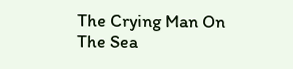The Crying Man On The Sea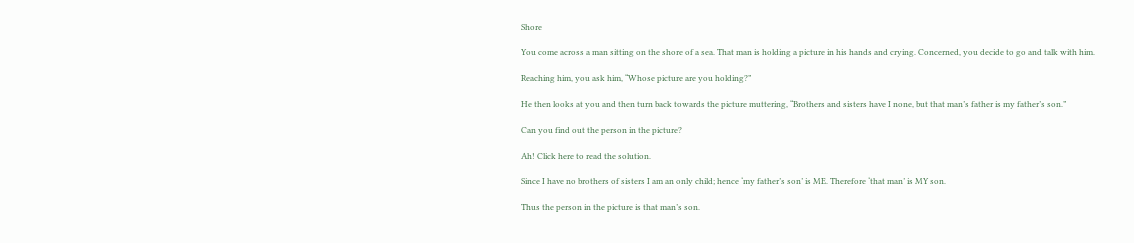Shore

You come across a man sitting on the shore of a sea. That man is holding a picture in his hands and crying. Concerned, you decide to go and talk with him.

Reaching him, you ask him, “Whose picture are you holding?”

He then looks at you and then turn back towards the picture muttering, “Brothers and sisters have I none, but that man’s father is my father’s son.”

Can you find out the person in the picture?

Ah! Click here to read the solution.

Since I have no brothers of sisters I am an only child; hence ‘my father’s son’ is ME. Therefore ‘that man’ is MY son.

Thus the person in the picture is that man’s son.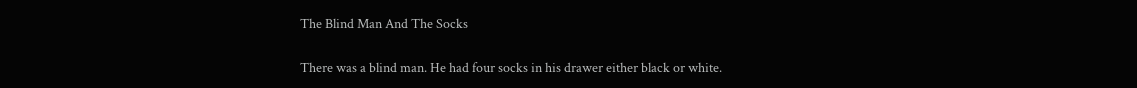The Blind Man And The Socks

There was a blind man. He had four socks in his drawer either black or white.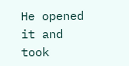He opened it and took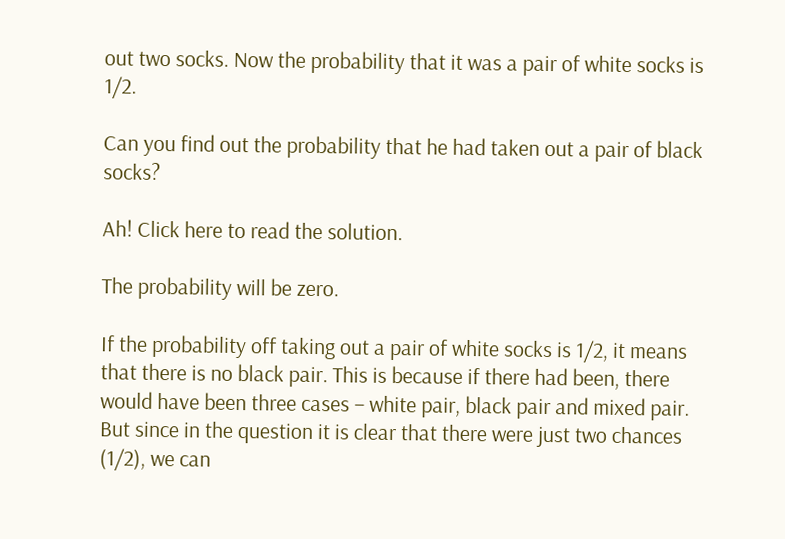out two socks. Now the probability that it was a pair of white socks is 1/2.

Can you find out the probability that he had taken out a pair of black socks?

Ah! Click here to read the solution.

The probability will be zero.

If the probability off taking out a pair of white socks is 1/2, it means that there is no black pair. This is because if there had been, there would have been three cases – white pair, black pair and mixed pair. But since in the question it is clear that there were just two chances (1/2), we can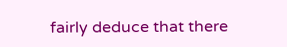fairly deduce that there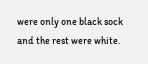were only one black sock and the rest were white.